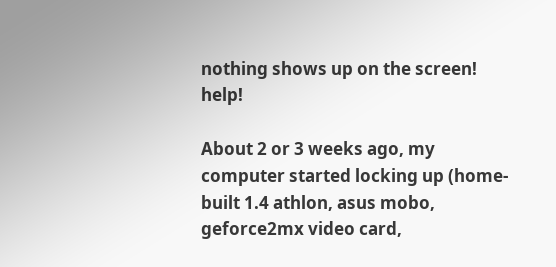nothing shows up on the screen! help!

About 2 or 3 weeks ago, my computer started locking up (home-built 1.4 athlon, asus mobo, geforce2mx video card,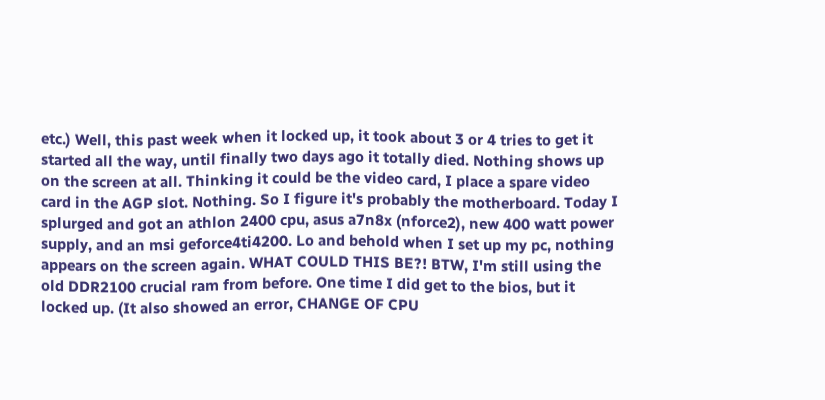etc.) Well, this past week when it locked up, it took about 3 or 4 tries to get it started all the way, until finally two days ago it totally died. Nothing shows up on the screen at all. Thinking it could be the video card, I place a spare video card in the AGP slot. Nothing. So I figure it's probably the motherboard. Today I splurged and got an athlon 2400 cpu, asus a7n8x (nforce2), new 400 watt power supply, and an msi geforce4ti4200. Lo and behold when I set up my pc, nothing appears on the screen again. WHAT COULD THIS BE?! BTW, I'm still using the old DDR2100 crucial ram from before. One time I did get to the bios, but it locked up. (It also showed an error, CHANGE OF CPU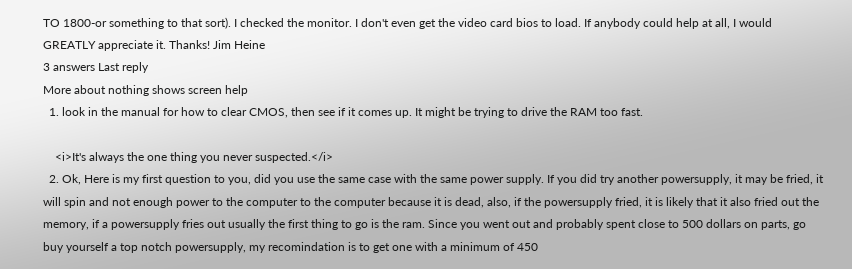TO 1800-or something to that sort). I checked the monitor. I don't even get the video card bios to load. If anybody could help at all, I would GREATLY appreciate it. Thanks! Jim Heine
3 answers Last reply
More about nothing shows screen help
  1. look in the manual for how to clear CMOS, then see if it comes up. It might be trying to drive the RAM too fast.

    <i>It's always the one thing you never suspected.</i>
  2. Ok, Here is my first question to you, did you use the same case with the same power supply. If you did try another powersupply, it may be fried, it will spin and not enough power to the computer to the computer because it is dead, also, if the powersupply fried, it is likely that it also fried out the memory, if a powersupply fries out usually the first thing to go is the ram. Since you went out and probably spent close to 500 dollars on parts, go buy yourself a top notch powersupply, my recomindation is to get one with a minimum of 450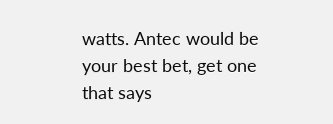watts. Antec would be your best bet, get one that says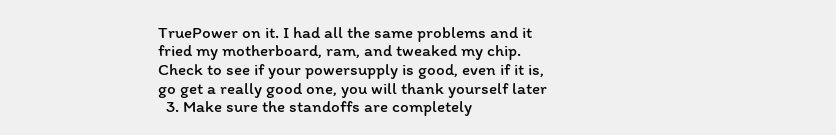TruePower on it. I had all the same problems and it fried my motherboard, ram, and tweaked my chip. Check to see if your powersupply is good, even if it is, go get a really good one, you will thank yourself later
  3. Make sure the standoffs are completely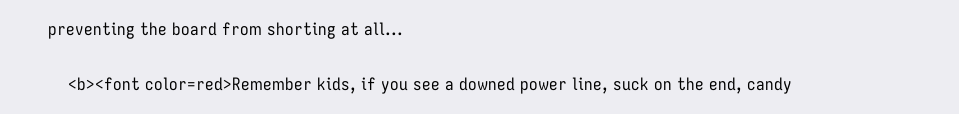preventing the board from shorting at all...

    <b><font color=red>Remember kids, if you see a downed power line, suck on the end, candy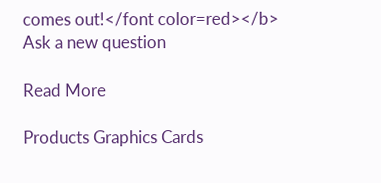comes out!</font color=red></b>
Ask a new question

Read More

Products Graphics Cards